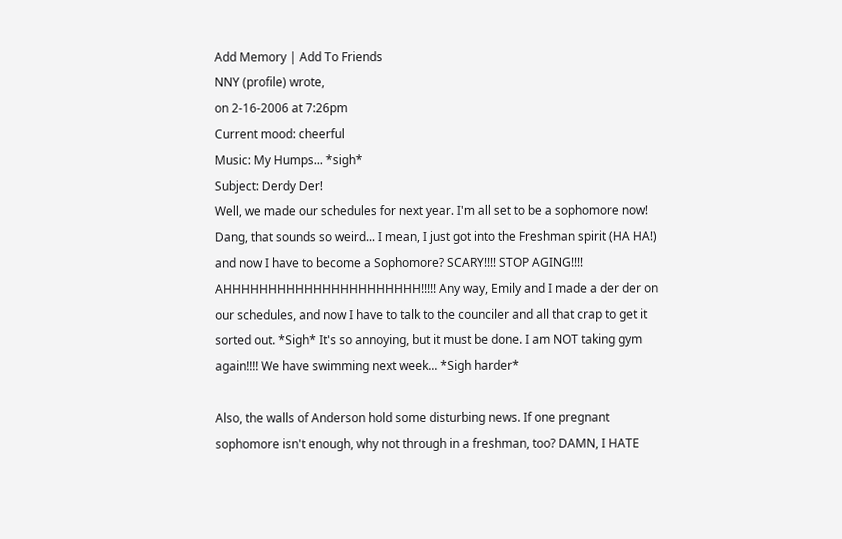Add Memory | Add To Friends
NNY (profile) wrote,
on 2-16-2006 at 7:26pm
Current mood: cheerful
Music: My Humps... *sigh*
Subject: Derdy Der!
Well, we made our schedules for next year. I'm all set to be a sophomore now! Dang, that sounds so weird... I mean, I just got into the Freshman spirit (HA HA!) and now I have to become a Sophomore? SCARY!!!! STOP AGING!!!! AHHHHHHHHHHHHHHHHHHHHHH!!!!! Any way, Emily and I made a der der on our schedules, and now I have to talk to the counciler and all that crap to get it sorted out. *Sigh* It's so annoying, but it must be done. I am NOT taking gym again!!!! We have swimming next week... *Sigh harder*

Also, the walls of Anderson hold some disturbing news. If one pregnant sophomore isn't enough, why not through in a freshman, too? DAMN, I HATE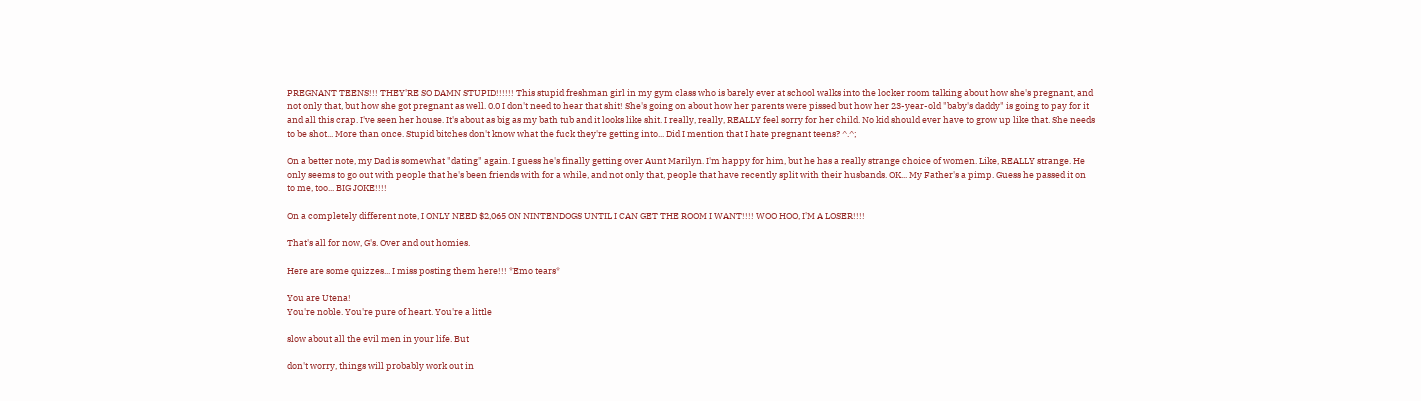PREGNANT TEENS!!! THEY'RE SO DAMN STUPID!!!!!! This stupid freshman girl in my gym class who is barely ever at school walks into the locker room talking about how she's pregnant, and not only that, but how she got pregnant as well. 0.0 I don't need to hear that shit! She's going on about how her parents were pissed but how her 23-year-old "baby's daddy" is going to pay for it and all this crap. I've seen her house. It's about as big as my bath tub and it looks like shit. I really, really, REALLY feel sorry for her child. No kid should ever have to grow up like that. She needs to be shot... More than once. Stupid bitches don't know what the fuck they're getting into... Did I mention that I hate pregnant teens? ^.^;

On a better note, my Dad is somewhat "dating" again. I guess he's finally getting over Aunt Marilyn. I'm happy for him, but he has a really strange choice of women. Like, REALLY strange. He only seems to go out with people that he's been friends with for a while, and not only that, people that have recently split with their husbands. OK... My Father's a pimp. Guess he passed it on to me, too... BIG JOKE!!!!

On a completely different note, I ONLY NEED $2,065 ON NINTENDOGS UNTIL I CAN GET THE ROOM I WANT!!!! WOO HOO, I'M A LOSER!!!!

That's all for now, G's. Over and out homies.

Here are some quizzes... I miss posting them here!!! *Emo tears*

You are Utena!
You're noble. You're pure of heart. You're a little

slow about all the evil men in your life. But

don't worry, things will probably work out in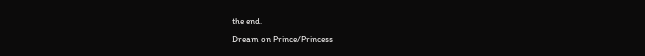the end.
Dream on Prince/Princess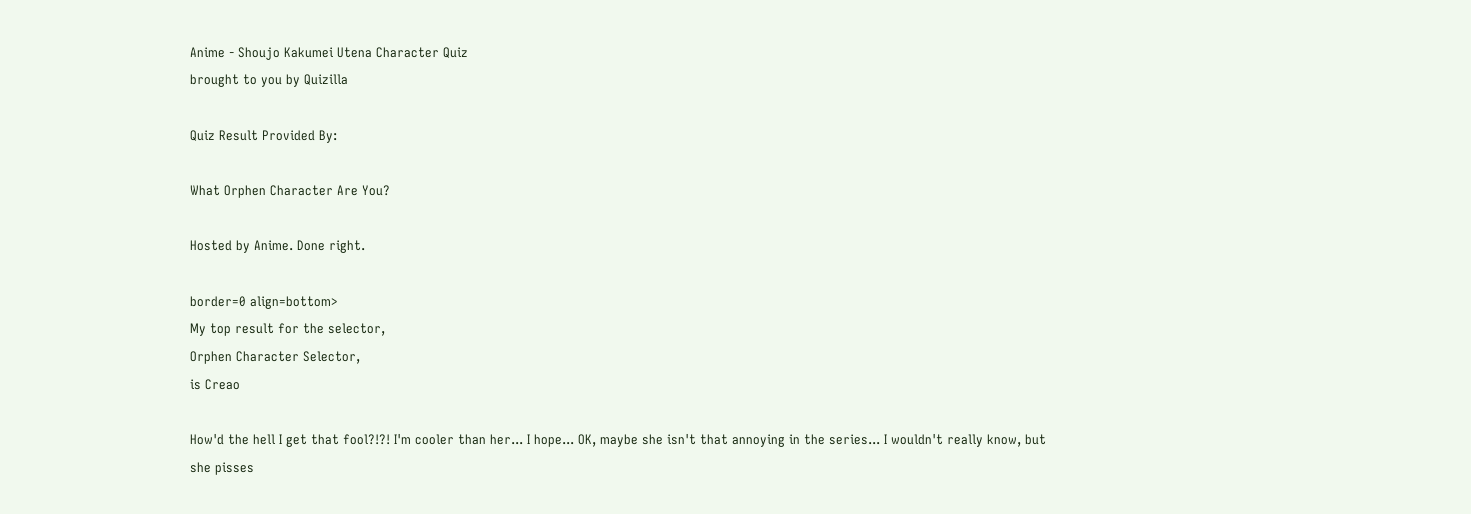Anime - Shoujo Kakumei Utena Character Quiz
brought to you by Quizilla

Quiz Result Provided By:

What Orphen Character Are You?

Hosted by Anime. Done right.

border=0 align=bottom>
My top result for the selector,
Orphen Character Selector,
is Creao

How'd the hell I get that fool?!?! I'm cooler than her... I hope... OK, maybe she isn't that annoying in the series... I wouldn't really know, but she pisses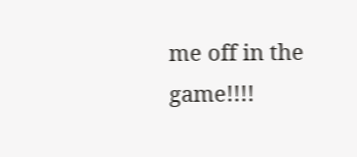me off in the game!!!!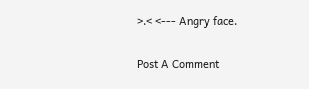>.< <--- Angry face.

Post A Comment